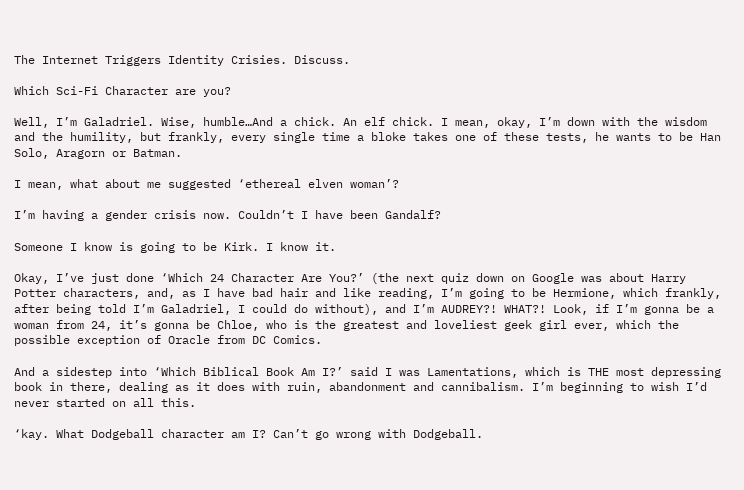The Internet Triggers Identity Crisies. Discuss.

Which Sci-Fi Character are you?

Well, I’m Galadriel. Wise, humble…And a chick. An elf chick. I mean, okay, I’m down with the wisdom and the humility, but frankly, every single time a bloke takes one of these tests, he wants to be Han Solo, Aragorn or Batman.

I mean, what about me suggested ‘ethereal elven woman’?

I’m having a gender crisis now. Couldn’t I have been Gandalf?

Someone I know is going to be Kirk. I know it.

Okay, I’ve just done ‘Which 24 Character Are You?’ (the next quiz down on Google was about Harry Potter characters, and, as I have bad hair and like reading, I’m going to be Hermione, which frankly, after being told I’m Galadriel, I could do without), and I’m AUDREY?! WHAT?! Look, if I’m gonna be a woman from 24, it’s gonna be Chloe, who is the greatest and loveliest geek girl ever, which the possible exception of Oracle from DC Comics.

And a sidestep into ‘Which Biblical Book Am I?’ said I was Lamentations, which is THE most depressing book in there, dealing as it does with ruin, abandonment and cannibalism. I’m beginning to wish I’d never started on all this.

‘kay. What Dodgeball character am I? Can’t go wrong with Dodgeball.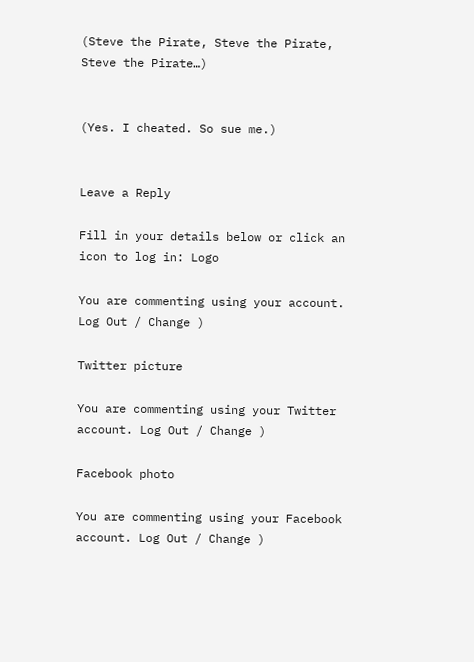(Steve the Pirate, Steve the Pirate, Steve the Pirate…)


(Yes. I cheated. So sue me.)


Leave a Reply

Fill in your details below or click an icon to log in: Logo

You are commenting using your account. Log Out / Change )

Twitter picture

You are commenting using your Twitter account. Log Out / Change )

Facebook photo

You are commenting using your Facebook account. Log Out / Change )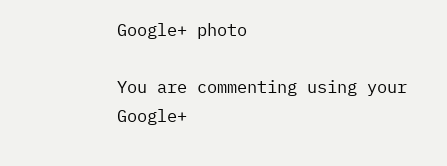Google+ photo

You are commenting using your Google+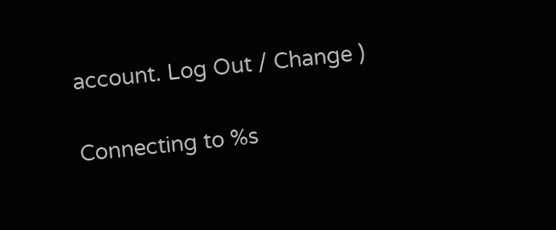account. Log Out / Change )

Connecting to %s